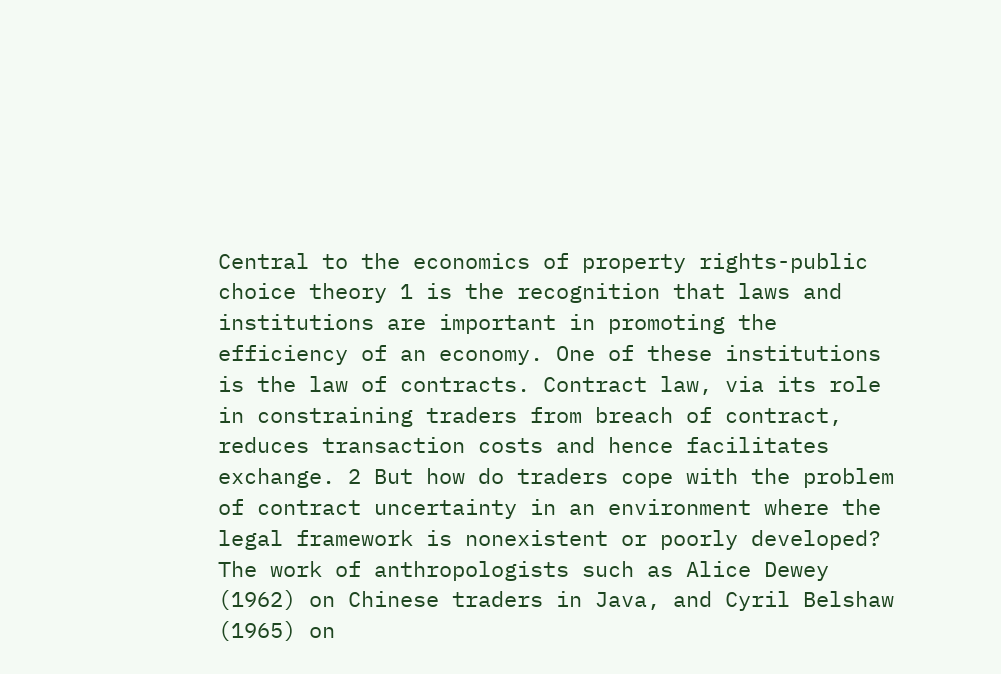Central to the economics of property rights-public choice theory 1 is the recognition that laws and institutions are important in promoting the efficiency of an economy. One of these institutions is the law of contracts. Contract law, via its role in constraining traders from breach of contract, reduces transaction costs and hence facilitates exchange. 2 But how do traders cope with the problem of contract uncertainty in an environment where the legal framework is nonexistent or poorly developed? The work of anthropologists such as Alice Dewey (1962) on Chinese traders in Java, and Cyril Belshaw (1965) on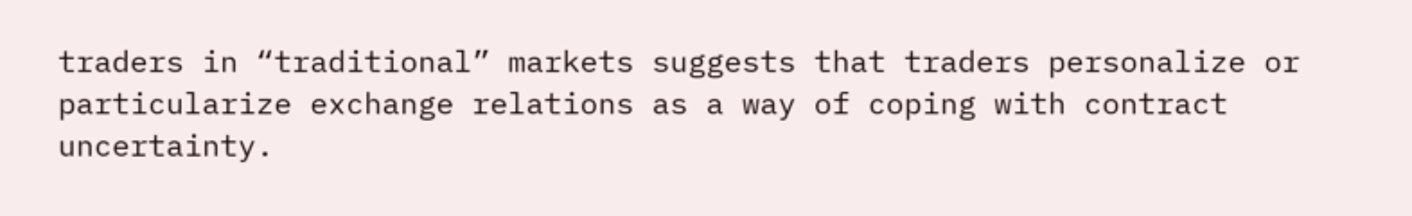traders in “traditional” markets suggests that traders personalize or particularize exchange relations as a way of coping with contract uncertainty.